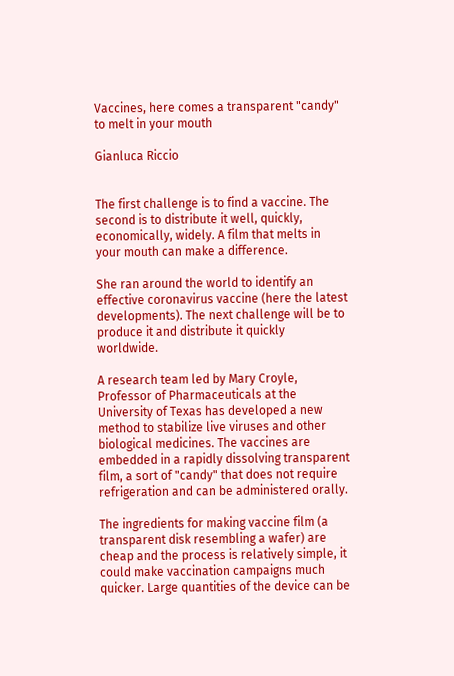Vaccines, here comes a transparent "candy" to melt in your mouth

Gianluca Riccio


The first challenge is to find a vaccine. The second is to distribute it well, quickly, economically, widely. A film that melts in your mouth can make a difference.

She ran around the world to identify an effective coronavirus vaccine (here the latest developments). The next challenge will be to produce it and distribute it quickly worldwide.

A research team led by Mary Croyle, Professor of Pharmaceuticals at the University of Texas has developed a new method to stabilize live viruses and other biological medicines. The vaccines are embedded in a rapidly dissolving transparent film, a sort of "candy" that does not require refrigeration and can be administered orally.

The ingredients for making vaccine film (a transparent disk resembling a wafer) are cheap and the process is relatively simple, it could make vaccination campaigns much quicker. Large quantities of the device can be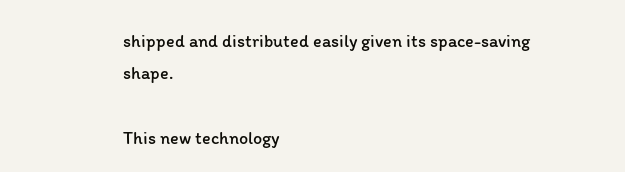shipped and distributed easily given its space-saving shape.

This new technology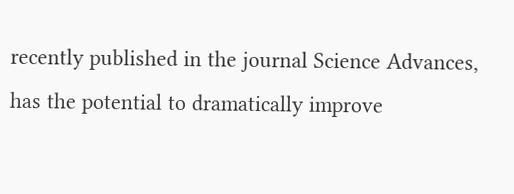recently published in the journal Science Advances, has the potential to dramatically improve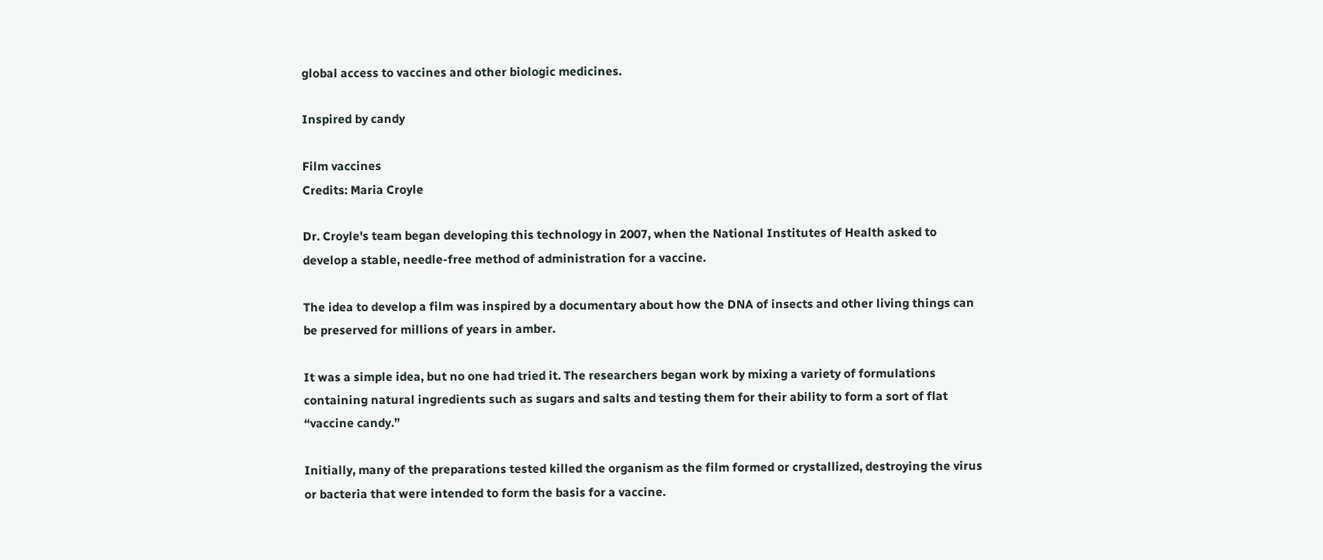global access to vaccines and other biologic medicines.

Inspired by candy

Film vaccines
Credits: Maria Croyle

Dr. Croyle's team began developing this technology in 2007, when the National Institutes of Health asked to develop a stable, needle-free method of administration for a vaccine.

The idea to develop a film was inspired by a documentary about how the DNA of insects and other living things can be preserved for millions of years in amber.

It was a simple idea, but no one had tried it. The researchers began work by mixing a variety of formulations containing natural ingredients such as sugars and salts and testing them for their ability to form a sort of flat “vaccine candy.”

Initially, many of the preparations tested killed the organism as the film formed or crystallized, destroying the virus or bacteria that were intended to form the basis for a vaccine.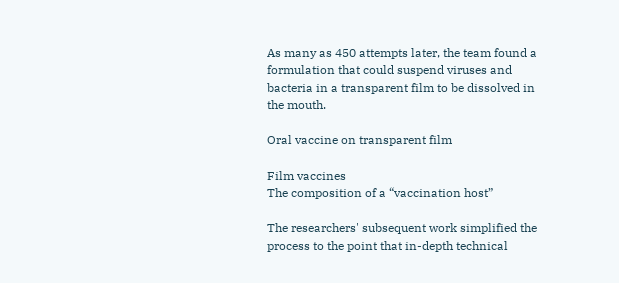As many as 450 attempts later, the team found a formulation that could suspend viruses and bacteria in a transparent film to be dissolved in the mouth.

Oral vaccine on transparent film

Film vaccines
The composition of a “vaccination host”

The researchers' subsequent work simplified the process to the point that in-depth technical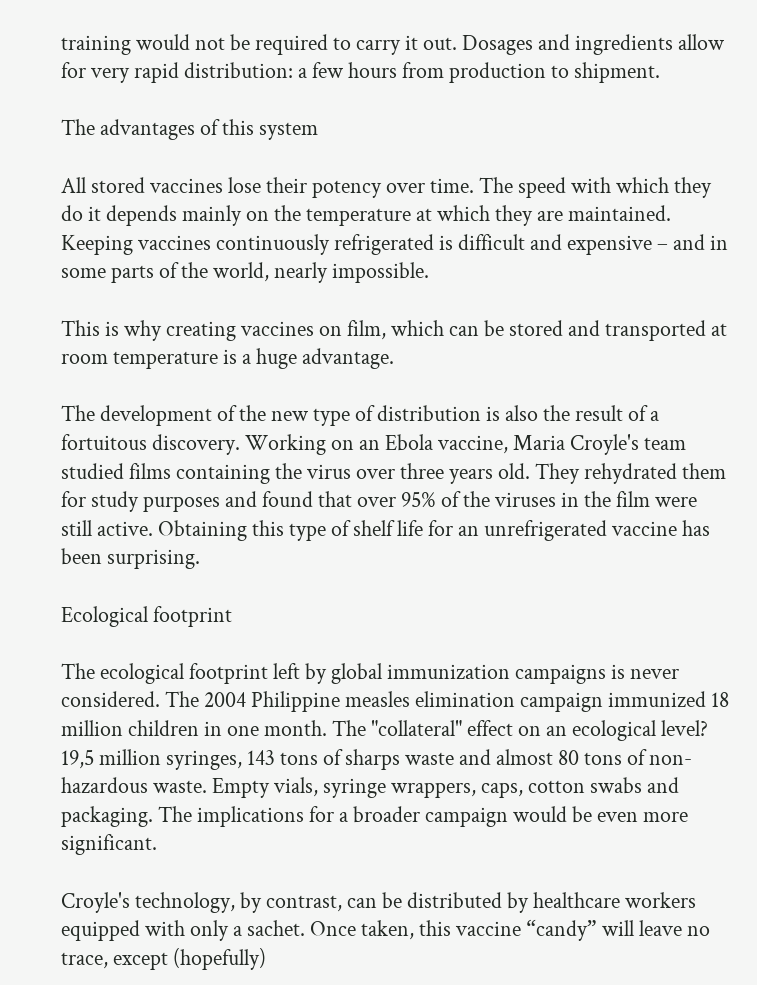training would not be required to carry it out. Dosages and ingredients allow for very rapid distribution: a few hours from production to shipment.

The advantages of this system

All stored vaccines lose their potency over time. The speed with which they do it depends mainly on the temperature at which they are maintained. Keeping vaccines continuously refrigerated is difficult and expensive – and in some parts of the world, nearly impossible.

This is why creating vaccines on film, which can be stored and transported at room temperature is a huge advantage.

The development of the new type of distribution is also the result of a fortuitous discovery. Working on an Ebola vaccine, Maria Croyle's team studied films containing the virus over three years old. They rehydrated them for study purposes and found that over 95% of the viruses in the film were still active. Obtaining this type of shelf life for an unrefrigerated vaccine has been surprising.

Ecological footprint

The ecological footprint left by global immunization campaigns is never considered. The 2004 Philippine measles elimination campaign immunized 18 million children in one month. The "collateral" effect on an ecological level? 19,5 million syringes, 143 tons of sharps waste and almost 80 tons of non-hazardous waste. Empty vials, syringe wrappers, caps, cotton swabs and packaging. The implications for a broader campaign would be even more significant.

Croyle's technology, by contrast, can be distributed by healthcare workers equipped with only a sachet. Once taken, this vaccine “candy” will leave no trace, except (hopefully)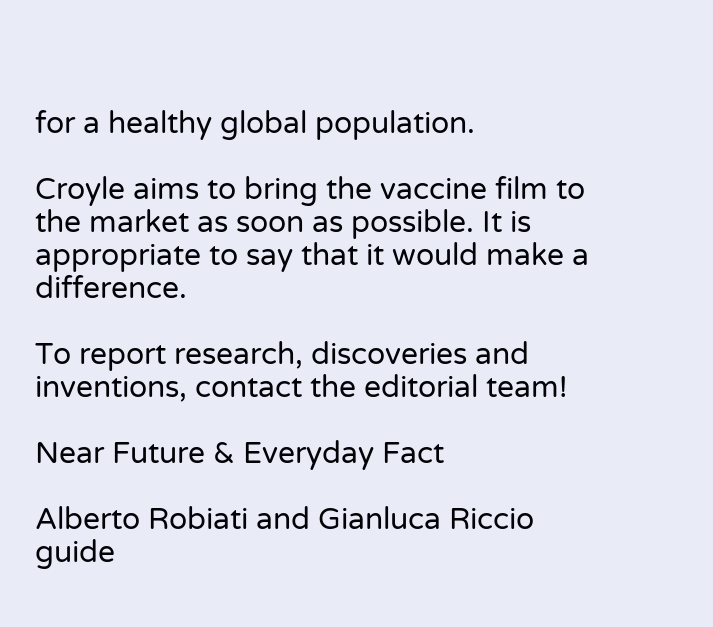for a healthy global population.

Croyle aims to bring the vaccine film to the market as soon as possible. It is appropriate to say that it would make a difference.

To report research, discoveries and inventions, contact the editorial team!

Near Future & Everyday Fact

Alberto Robiati and Gianluca Riccio guide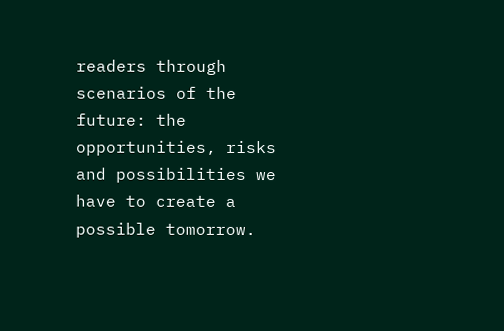readers through scenarios of the future: the opportunities, risks and possibilities we have to create a possible tomorrow.